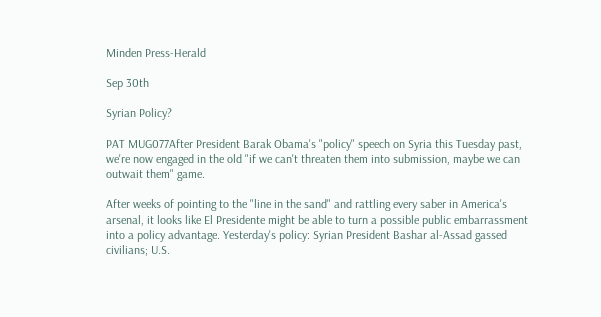Minden Press-Herald

Sep 30th

Syrian Policy?

PAT MUG077After President Barak Obama's "policy" speech on Syria this Tuesday past, we're now engaged in the old "if we can't threaten them into submission, maybe we can outwait them" game.

After weeks of pointing to the "line in the sand" and rattling every saber in America's arsenal, it looks like El Presidente might be able to turn a possible public embarrassment into a policy advantage. Yesterday's policy: Syrian President Bashar al-Assad gassed civilians; U.S.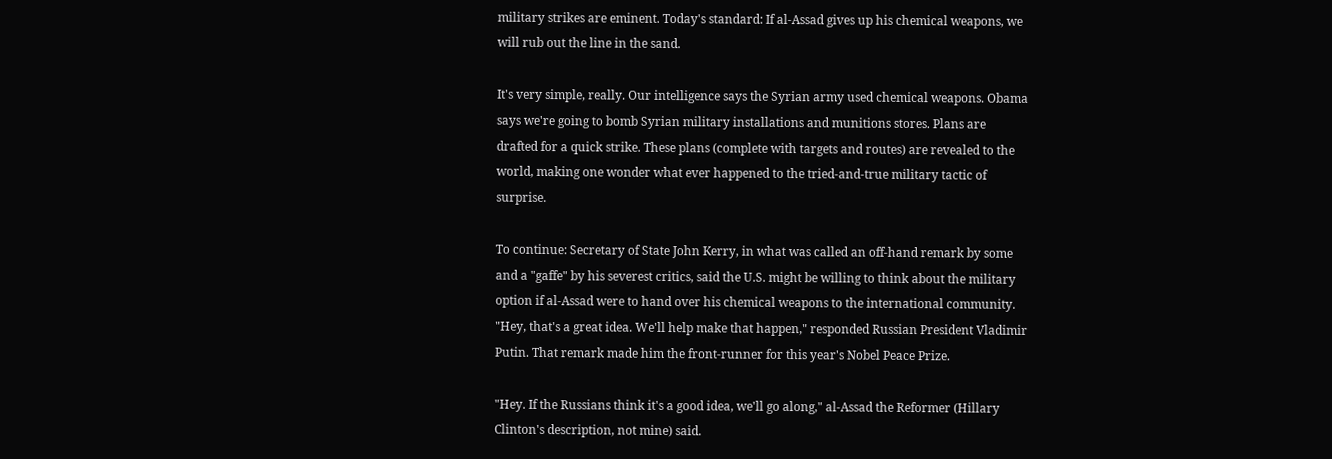military strikes are eminent. Today's standard: If al-Assad gives up his chemical weapons, we will rub out the line in the sand.

It's very simple, really. Our intelligence says the Syrian army used chemical weapons. Obama says we're going to bomb Syrian military installations and munitions stores. Plans are drafted for a quick strike. These plans (complete with targets and routes) are revealed to the world, making one wonder what ever happened to the tried-and-true military tactic of surprise.

To continue: Secretary of State John Kerry, in what was called an off-hand remark by some and a "gaffe" by his severest critics, said the U.S. might be willing to think about the military option if al-Assad were to hand over his chemical weapons to the international community.
"Hey, that's a great idea. We'll help make that happen," responded Russian President Vladimir Putin. That remark made him the front-runner for this year's Nobel Peace Prize.

"Hey. If the Russians think it's a good idea, we'll go along," al-Assad the Reformer (Hillary Clinton's description, not mine) said.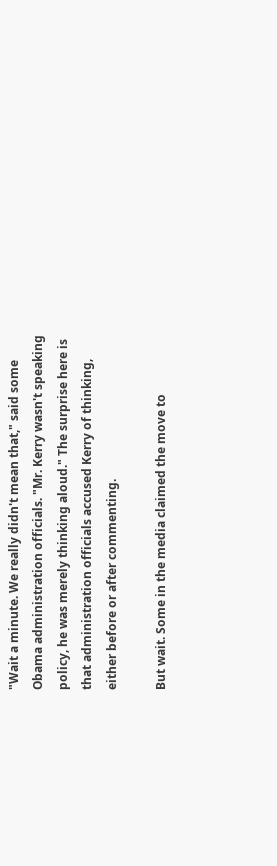"Wait a minute. We really didn't mean that," said some Obama administration officials. "Mr. Kerry wasn't speaking policy, he was merely thinking aloud." The surprise here is that administration officials accused Kerry of thinking, either before or after commenting.

But wait. Some in the media claimed the move to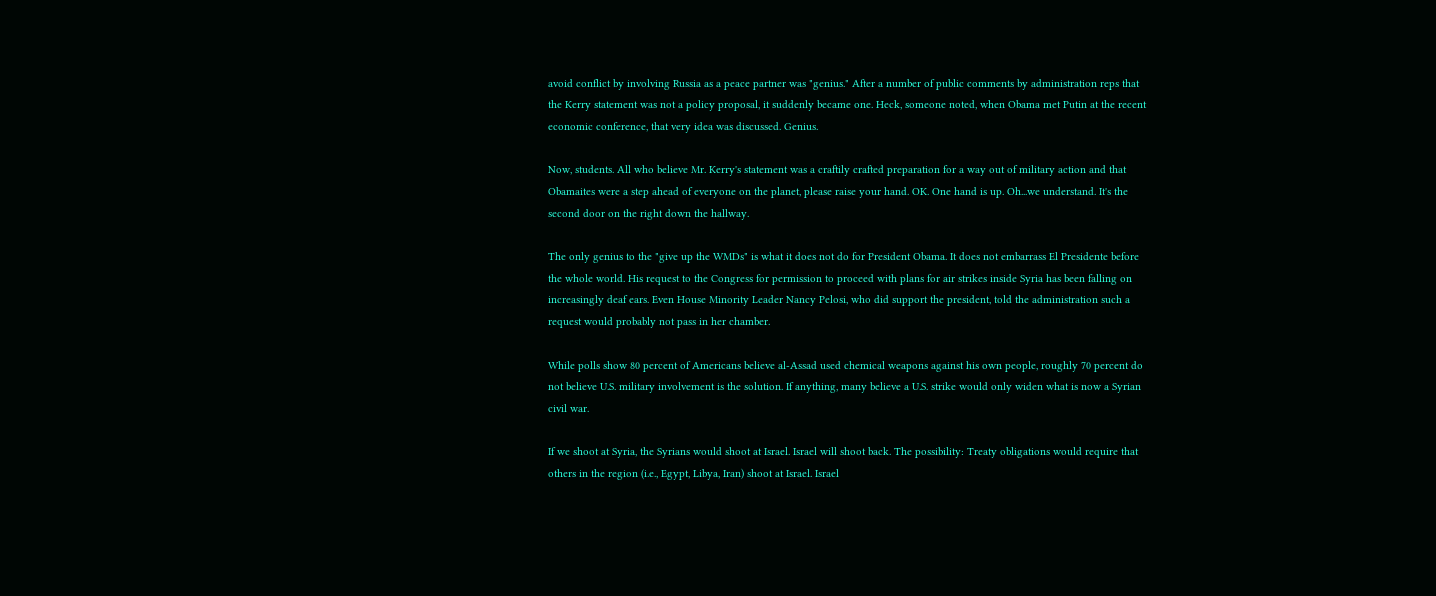avoid conflict by involving Russia as a peace partner was "genius." After a number of public comments by administration reps that the Kerry statement was not a policy proposal, it suddenly became one. Heck, someone noted, when Obama met Putin at the recent economic conference, that very idea was discussed. Genius.

Now, students. All who believe Mr. Kerry's statement was a craftily crafted preparation for a way out of military action and that Obamaites were a step ahead of everyone on the planet, please raise your hand. OK. One hand is up. Oh...we understand. It's the second door on the right down the hallway.

The only genius to the "give up the WMDs" is what it does not do for President Obama. It does not embarrass El Presidente before the whole world. His request to the Congress for permission to proceed with plans for air strikes inside Syria has been falling on increasingly deaf ears. Even House Minority Leader Nancy Pelosi, who did support the president, told the administration such a request would probably not pass in her chamber.

While polls show 80 percent of Americans believe al-Assad used chemical weapons against his own people, roughly 70 percent do not believe U.S. military involvement is the solution. If anything, many believe a U.S. strike would only widen what is now a Syrian civil war.

If we shoot at Syria, the Syrians would shoot at Israel. Israel will shoot back. The possibility: Treaty obligations would require that others in the region (i.e., Egypt, Libya, Iran) shoot at Israel. Israel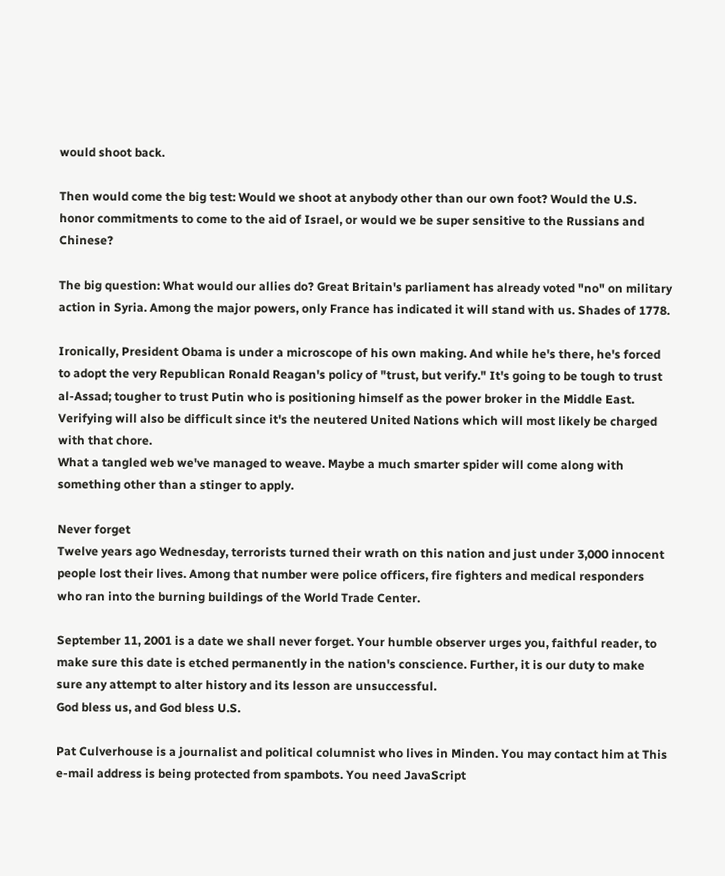would shoot back.

Then would come the big test: Would we shoot at anybody other than our own foot? Would the U.S. honor commitments to come to the aid of Israel, or would we be super sensitive to the Russians and Chinese?

The big question: What would our allies do? Great Britain's parliament has already voted "no" on military action in Syria. Among the major powers, only France has indicated it will stand with us. Shades of 1778.

Ironically, President Obama is under a microscope of his own making. And while he's there, he's forced to adopt the very Republican Ronald Reagan's policy of "trust, but verify." It's going to be tough to trust al-Assad; tougher to trust Putin who is positioning himself as the power broker in the Middle East. Verifying will also be difficult since it's the neutered United Nations which will most likely be charged with that chore.
What a tangled web we've managed to weave. Maybe a much smarter spider will come along with something other than a stinger to apply.

Never forget
Twelve years ago Wednesday, terrorists turned their wrath on this nation and just under 3,000 innocent people lost their lives. Among that number were police officers, fire fighters and medical responders who ran into the burning buildings of the World Trade Center.

September 11, 2001 is a date we shall never forget. Your humble observer urges you, faithful reader, to make sure this date is etched permanently in the nation's conscience. Further, it is our duty to make sure any attempt to alter history and its lesson are unsuccessful.
God bless us, and God bless U.S.

Pat Culverhouse is a journalist and political columnist who lives in Minden. You may contact him at This e-mail address is being protected from spambots. You need JavaScript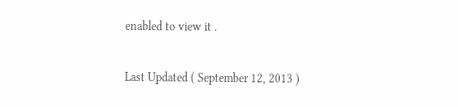enabled to view it .

Last Updated ( September 12, 2013 )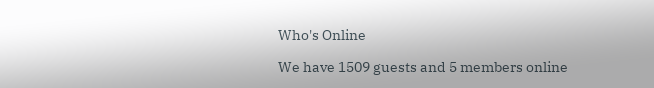Who's Online

We have 1509 guests and 5 members online